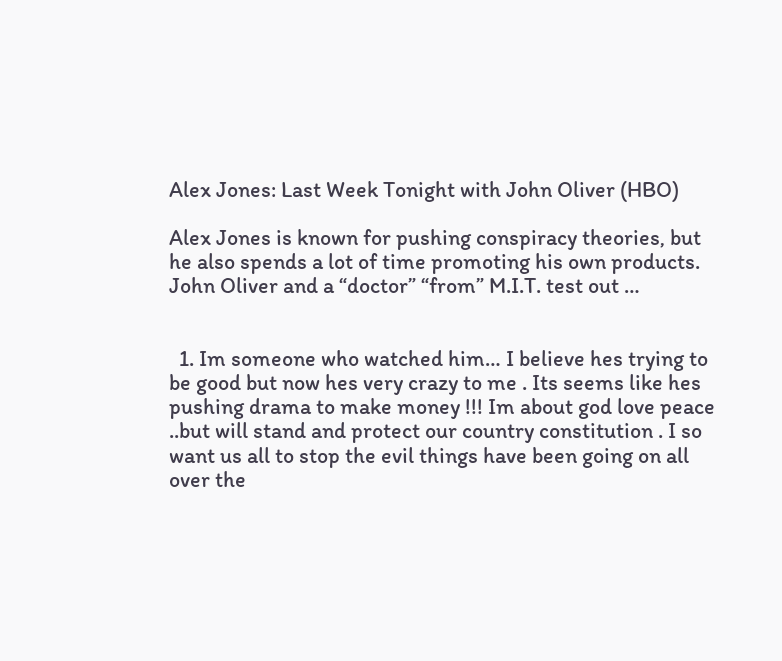Alex Jones: Last Week Tonight with John Oliver (HBO)

Alex Jones is known for pushing conspiracy theories, but he also spends a lot of time promoting his own products. John Oliver and a “doctor” “from” M.I.T. test out …


  1. Im someone who watched him… I believe hes trying to be good but now hes very crazy to me . Its seems like hes pushing drama to make money !!! Im about god love peace ..but will stand and protect our country constitution . I so want us all to stop the evil things have been going on all over the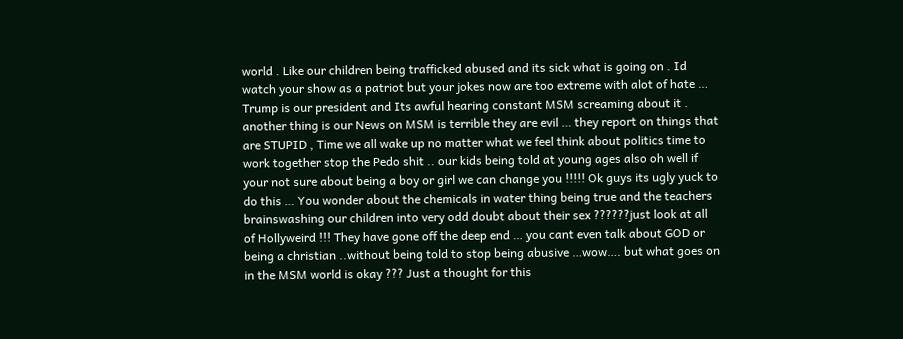world . Like our children being trafficked abused and its sick what is going on . Id watch your show as a patriot but your jokes now are too extreme with alot of hate … Trump is our president and Its awful hearing constant MSM screaming about it . another thing is our News on MSM is terrible they are evil … they report on things that are STUPID , Time we all wake up no matter what we feel think about politics time to work together stop the Pedo shit .. our kids being told at young ages also oh well if your not sure about being a boy or girl we can change you !!!!! Ok guys its ugly yuck to do this … You wonder about the chemicals in water thing being true and the teachers brainswashing our children into very odd doubt about their sex ??????just look at all of Hollyweird !!! They have gone off the deep end … you cant even talk about GOD or being a christian ..without being told to stop being abusive …wow…. but what goes on in the MSM world is okay ??? Just a thought for this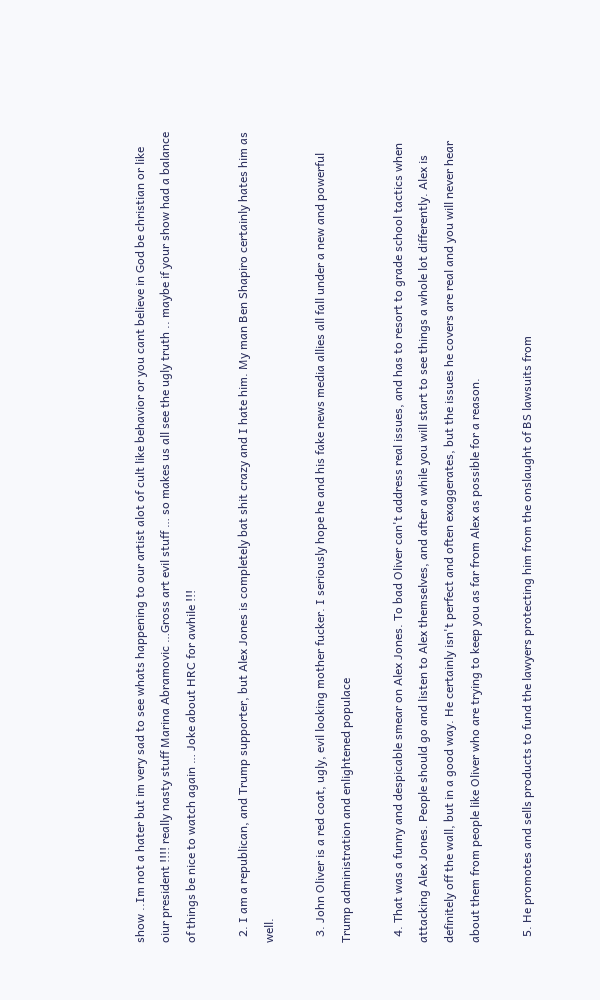show ..Im not a hater but im very sad to see whats happening to our artist alot of cult like behavior or you cant believe in God be christian or like oiur president !!!! really nasty stuff Marina Abramovic …Gross art evil stuff … so makes us all see the ugly truth .. maybe if your show had a balance of things be nice to watch again … Joke about HRC for awhile !!!

  2. I am a republican, and Trump supporter, but Alex Jones is completely bat shit crazy and I hate him. My man Ben Shapiro certainly hates him as well.

  3. John Oliver is a red coat, ugly, evil looking mother fucker. I seriously hope he and his fake news media allies all fall under a new and powerful Trump administration and enlightened populace

  4. That was a funny and despicable smear on Alex Jones. To bad Oliver can't address real issues, and has to resort to grade school tactics when attacking Alex Jones. People should go and listen to Alex themselves, and after a while you will start to see things a whole lot differently. Alex is definitely off the wall, but in a good way. He certainly isn't perfect and often exaggerates, but the issues he covers are real and you will never hear about them from people like Oliver who are trying to keep you as far from Alex as possible for a reason.

  5. He promotes and sells products to fund the lawyers protecting him from the onslaught of BS lawsuits from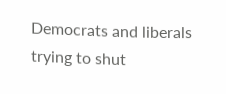Democrats and liberals trying to shut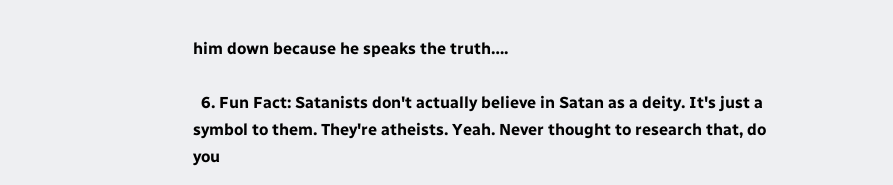him down because he speaks the truth….

  6. Fun Fact: Satanists don't actually believe in Satan as a deity. It's just a symbol to them. They're atheists. Yeah. Never thought to research that, do you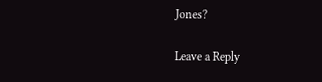Jones?

Leave a Reply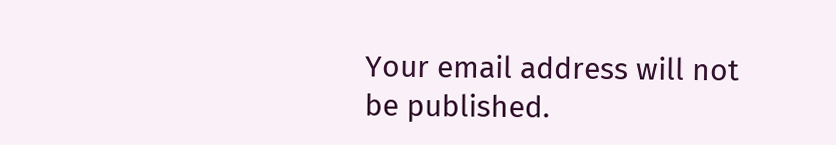Your email address will not be published.